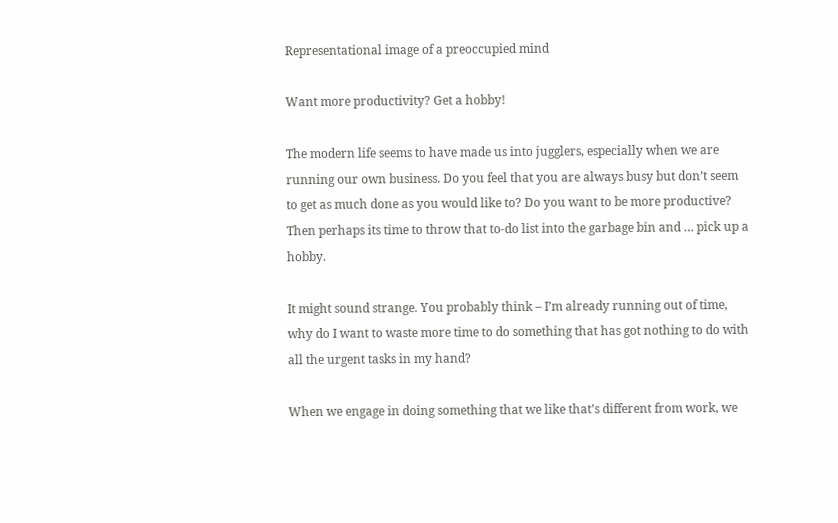Representational image of a preoccupied mind

Want more productivity? Get a hobby!

The modern life seems to have made us into jugglers, especially when we are running our own business. Do you feel that you are always busy but don’t seem to get as much done as you would like to? Do you want to be more productive? Then perhaps its time to throw that to-do list into the garbage bin and … pick up a hobby.

It might sound strange. You probably think – I’m already running out of time, why do I want to waste more time to do something that has got nothing to do with all the urgent tasks in my hand?

When we engage in doing something that we like that’s different from work, we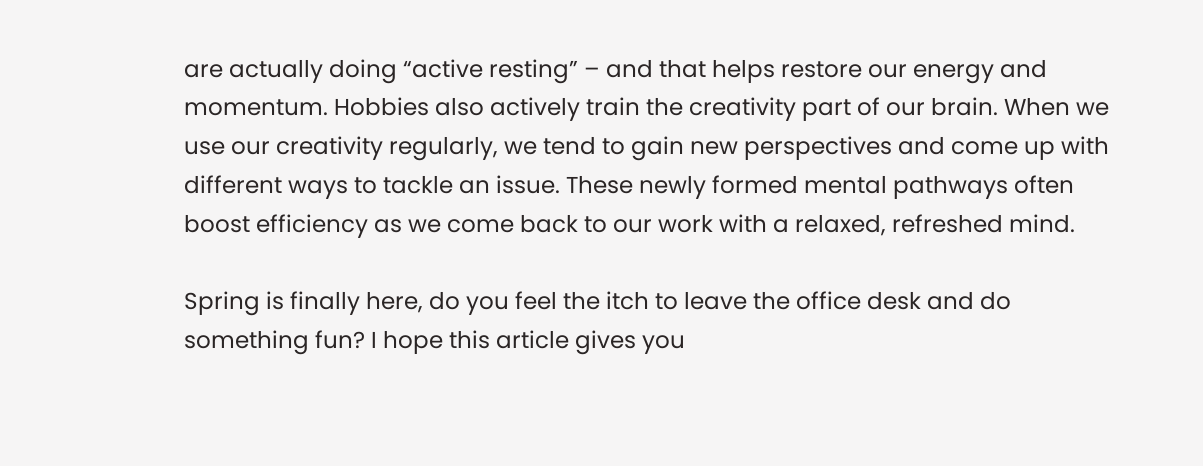are actually doing “active resting” – and that helps restore our energy and momentum. Hobbies also actively train the creativity part of our brain. When we use our creativity regularly, we tend to gain new perspectives and come up with different ways to tackle an issue. These newly formed mental pathways often boost efficiency as we come back to our work with a relaxed, refreshed mind.

Spring is finally here, do you feel the itch to leave the office desk and do something fun? I hope this article gives you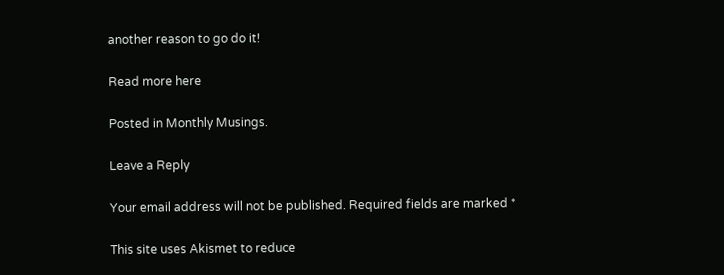another reason to go do it!

Read more here

Posted in Monthly Musings.

Leave a Reply

Your email address will not be published. Required fields are marked *

This site uses Akismet to reduce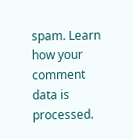spam. Learn how your comment data is processed.